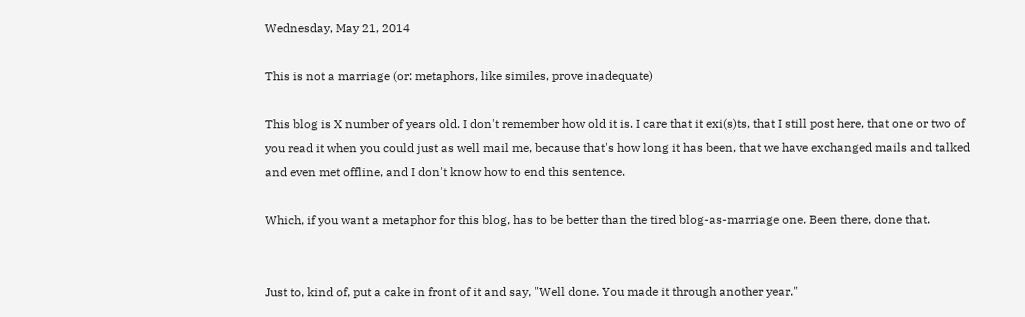Wednesday, May 21, 2014

This is not a marriage (or: metaphors, like similes, prove inadequate)

This blog is X number of years old. I don't remember how old it is. I care that it exi(s)ts, that I still post here, that one or two of you read it when you could just as well mail me, because that's how long it has been, that we have exchanged mails and talked and even met offline, and I don't know how to end this sentence.

Which, if you want a metaphor for this blog, has to be better than the tired blog-as-marriage one. Been there, done that.


Just to, kind of, put a cake in front of it and say, "Well done. You made it through another year."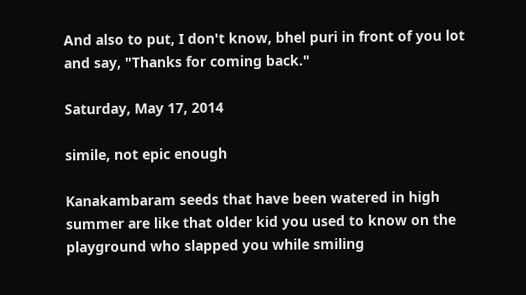And also to put, I don't know, bhel puri in front of you lot and say, "Thanks for coming back."

Saturday, May 17, 2014

simile, not epic enough

Kanakambaram seeds that have been watered in high summer are like that older kid you used to know on the playground who slapped you while smiling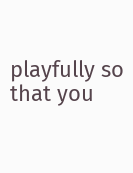playfully so that you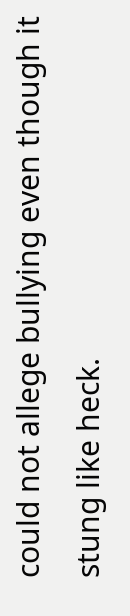could not allege bullying even though it stung like heck.